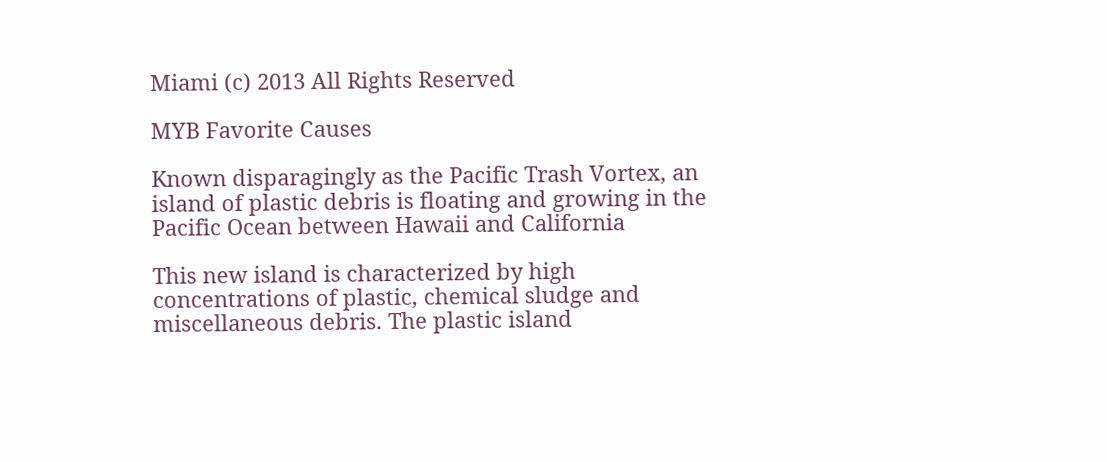Miami (c) 2013 All Rights Reserved

MYB Favorite Causes

Known disparagingly as the Pacific Trash Vortex, an island of plastic debris is floating and growing in the Pacific Ocean between Hawaii and California

This new island is characterized by high concentrations of plastic, chemical sludge and miscellaneous debris. The plastic island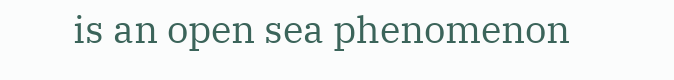is an open sea phenomenon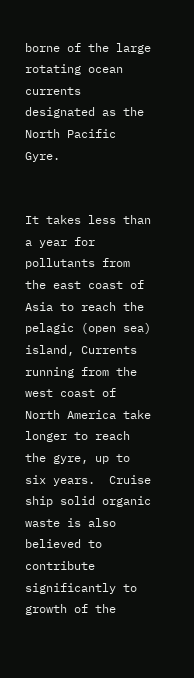borne of the large rotating ocean currents designated as the North Pacific Gyre.


It takes less than a year for pollutants from the east coast of Asia to reach the pelagic (open sea) island, Currents running from the west coast of North America take longer to reach the gyre, up to six years.  Cruise ship solid organic waste is also believed to contribute significantly to growth of the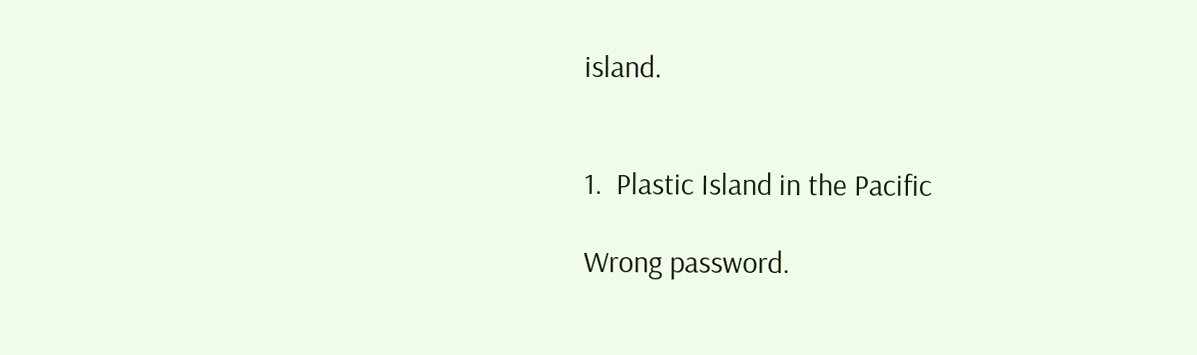island.


1.  Plastic Island in the Pacific

Wrong password.